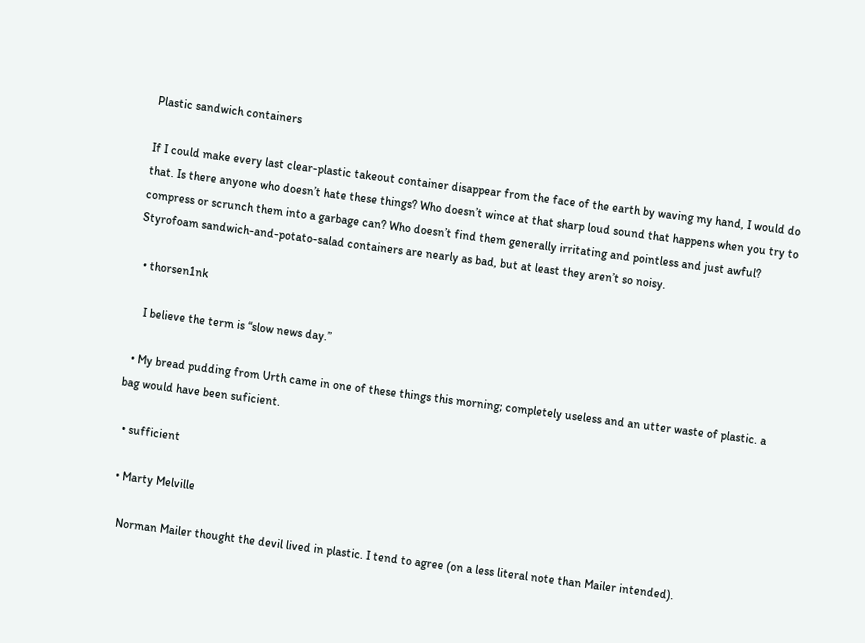Plastic sandwich containers

If I could make every last clear-plastic takeout container disappear from the face of the earth by waving my hand, I would do that. Is there anyone who doesn’t hate these things? Who doesn’t wince at that sharp loud sound that happens when you try to compress or scrunch them into a garbage can? Who doesn’t find them generally irritating and pointless and just awful? Styrofoam sandwich-and-potato-salad containers are nearly as bad, but at least they aren’t so noisy.

  • thorsen1nk

    I believe the term is “slow news day.”

  • My bread pudding from Urth came in one of these things this morning; completely useless and an utter waste of plastic. a bag would have been suficient.

  • sufficient

  • Marty Melville

    Norman Mailer thought the devil lived in plastic. I tend to agree (on a less literal note than Mailer intended).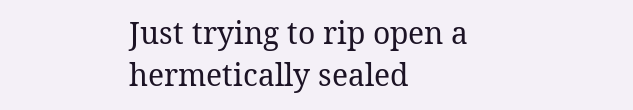Just trying to rip open a hermetically sealed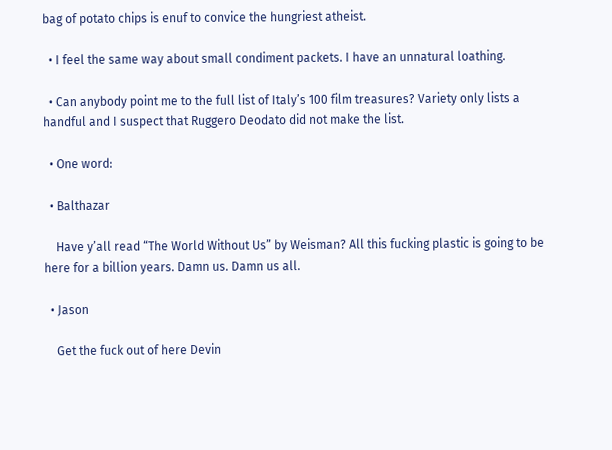bag of potato chips is enuf to convice the hungriest atheist.

  • I feel the same way about small condiment packets. I have an unnatural loathing.

  • Can anybody point me to the full list of Italy’s 100 film treasures? Variety only lists a handful and I suspect that Ruggero Deodato did not make the list.

  • One word:

  • Balthazar

    Have y’all read “The World Without Us” by Weisman? All this fucking plastic is going to be here for a billion years. Damn us. Damn us all.

  • Jason

    Get the fuck out of here Devin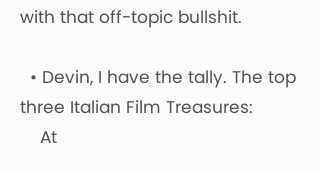with that off-topic bullshit.

  • Devin, I have the tally. The top three Italian Film Treasures:
    At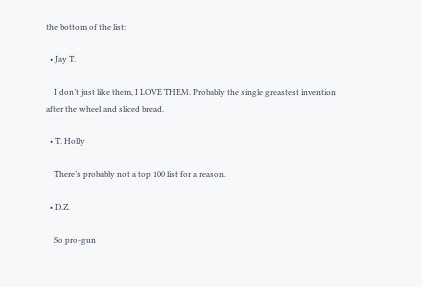the bottom of the list:

  • Jay T.

    I don’t just like them, I LOVE THEM. Probably the single greastest invention after the wheel and sliced bread.

  • T. Holly

    There’s probably not a top 100 list for a reason.

  • D.Z.

    So pro-gun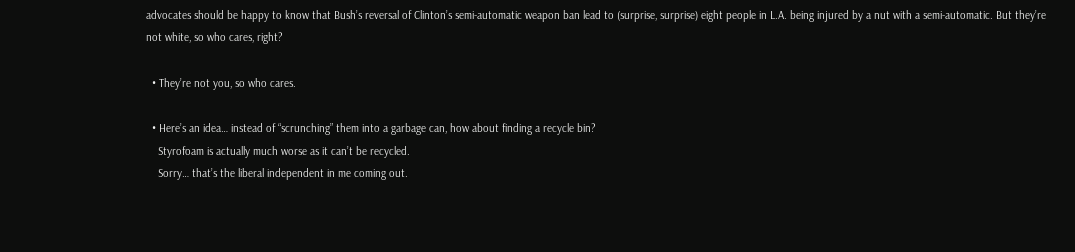advocates should be happy to know that Bush’s reversal of Clinton’s semi-automatic weapon ban lead to (surprise, surprise) eight people in L.A. being injured by a nut with a semi-automatic. But they’re not white, so who cares, right?

  • They’re not you, so who cares.

  • Here’s an idea… instead of “scrunching” them into a garbage can, how about finding a recycle bin?
    Styrofoam is actually much worse as it can’t be recycled.
    Sorry… that’s the liberal independent in me coming out.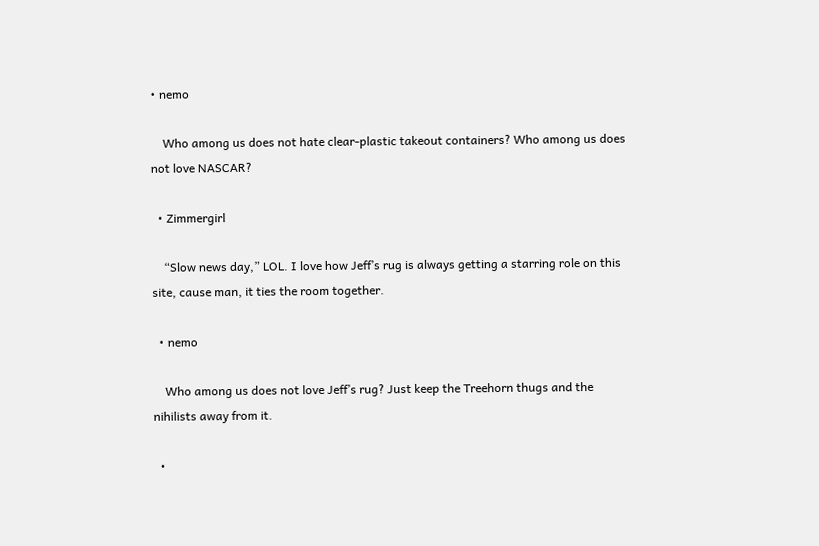• nemo

    Who among us does not hate clear-plastic takeout containers? Who among us does not love NASCAR?

  • Zimmergirl

    “Slow news day,” LOL. I love how Jeff’s rug is always getting a starring role on this site, cause man, it ties the room together.

  • nemo

    Who among us does not love Jeff’s rug? Just keep the Treehorn thugs and the nihilists away from it.

  •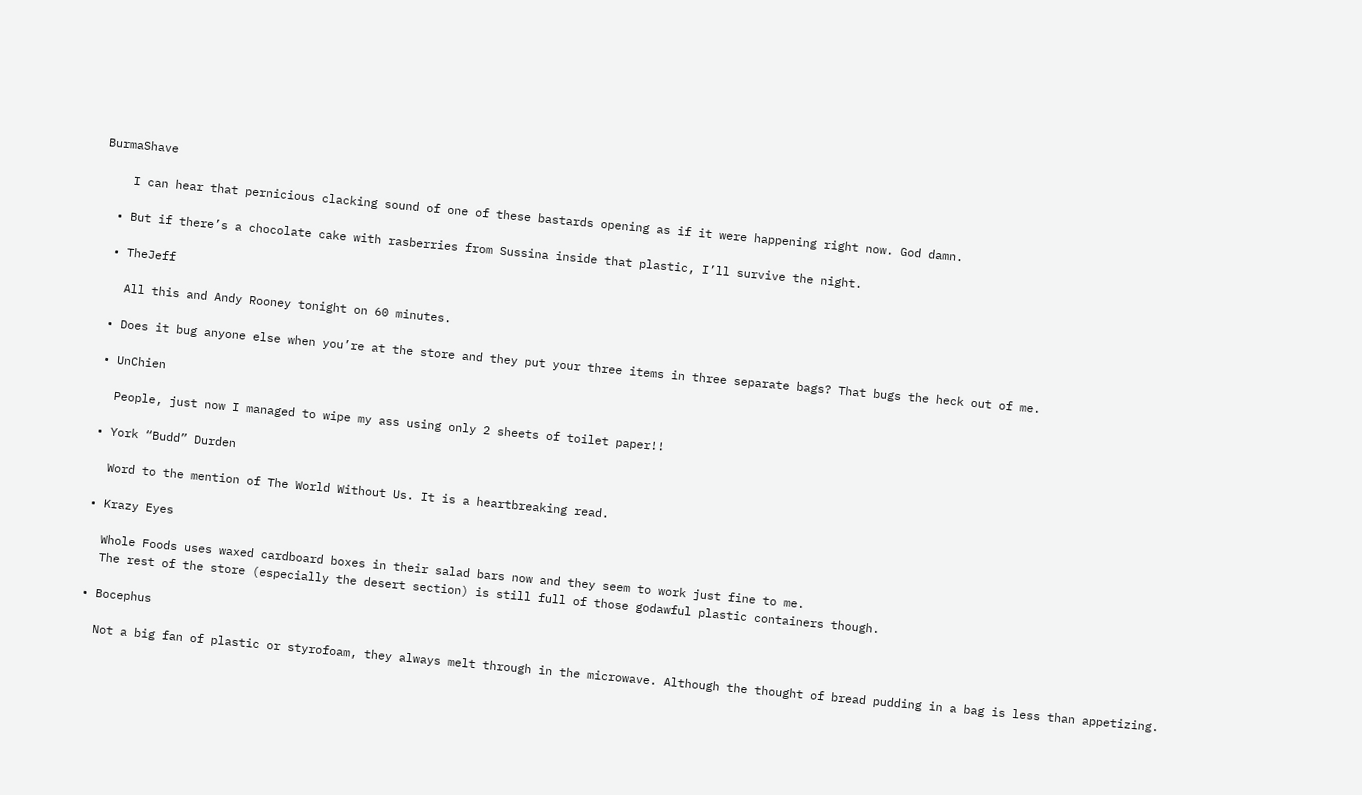BurmaShave

    I can hear that pernicious clacking sound of one of these bastards opening as if it were happening right now. God damn.

  • But if there’s a chocolate cake with rasberries from Sussina inside that plastic, I’ll survive the night.

  • TheJeff

    All this and Andy Rooney tonight on 60 minutes.

  • Does it bug anyone else when you’re at the store and they put your three items in three separate bags? That bugs the heck out of me.

  • UnChien

    People, just now I managed to wipe my ass using only 2 sheets of toilet paper!!

  • York “Budd” Durden

    Word to the mention of The World Without Us. It is a heartbreaking read.

  • Krazy Eyes

    Whole Foods uses waxed cardboard boxes in their salad bars now and they seem to work just fine to me.
    The rest of the store (especially the desert section) is still full of those godawful plastic containers though.

  • Bocephus

    Not a big fan of plastic or styrofoam, they always melt through in the microwave. Although the thought of bread pudding in a bag is less than appetizing.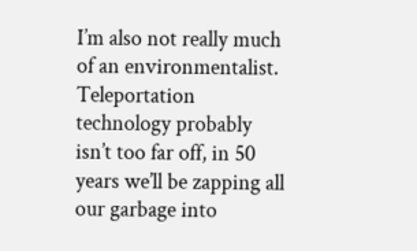I’m also not really much of an environmentalist. Teleportation technology probably isn’t too far off, in 50 years we’ll be zapping all our garbage into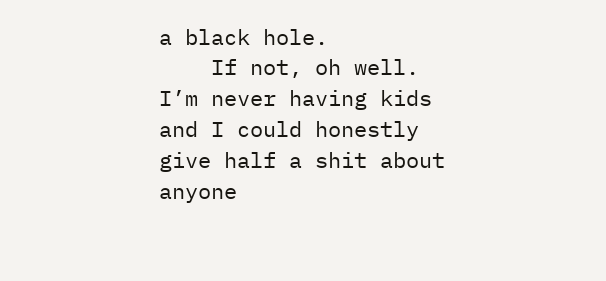a black hole.
    If not, oh well. I’m never having kids and I could honestly give half a shit about anyone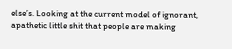else’s. Looking at the current model of ignorant, apathetic little shit that people are making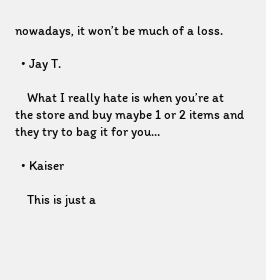nowadays, it won’t be much of a loss.

  • Jay T.

    What I really hate is when you’re at the store and buy maybe 1 or 2 items and they try to bag it for you…

  • Kaiser

    This is just a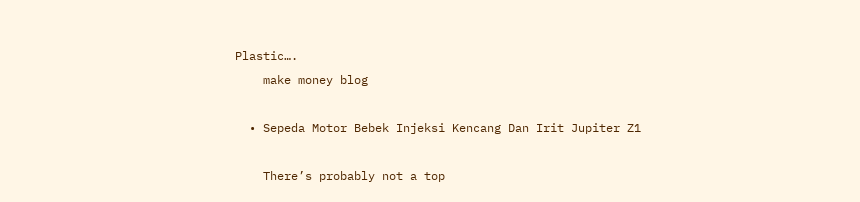Plastic….
    make money blog

  • Sepeda Motor Bebek Injeksi Kencang Dan Irit Jupiter Z1

    There’s probably not a top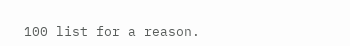100 list for a reason.